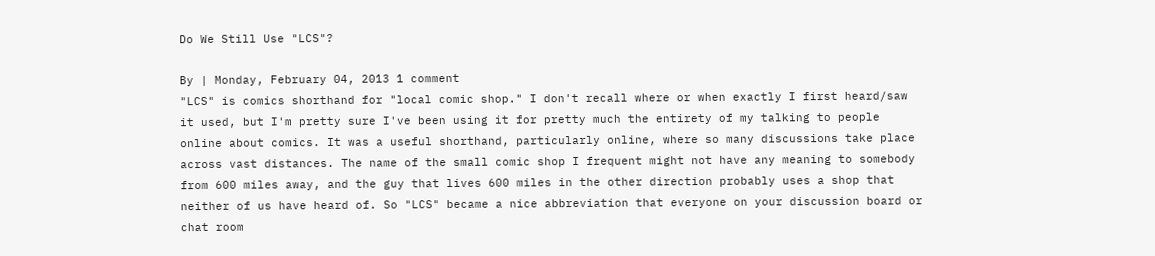Do We Still Use "LCS"?

By | Monday, February 04, 2013 1 comment
"LCS" is comics shorthand for "local comic shop." I don't recall where or when exactly I first heard/saw it used, but I'm pretty sure I've been using it for pretty much the entirety of my talking to people online about comics. It was a useful shorthand, particularly online, where so many discussions take place across vast distances. The name of the small comic shop I frequent might not have any meaning to somebody from 600 miles away, and the guy that lives 600 miles in the other direction probably uses a shop that neither of us have heard of. So "LCS" became a nice abbreviation that everyone on your discussion board or chat room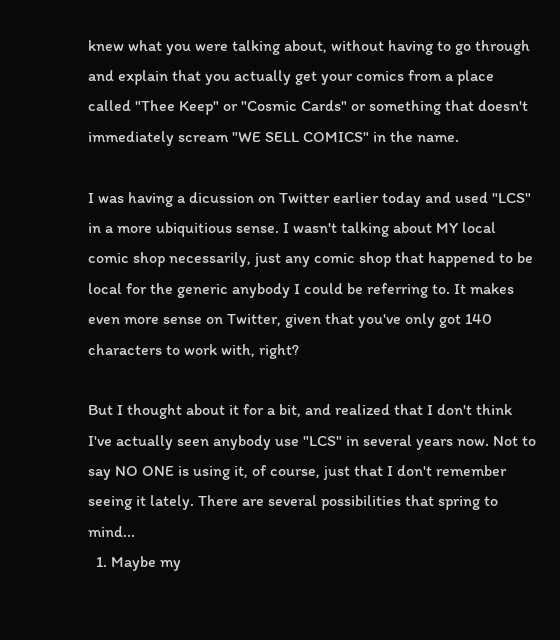knew what you were talking about, without having to go through and explain that you actually get your comics from a place called "Thee Keep" or "Cosmic Cards" or something that doesn't immediately scream "WE SELL COMICS" in the name.

I was having a dicussion on Twitter earlier today and used "LCS" in a more ubiquitious sense. I wasn't talking about MY local comic shop necessarily, just any comic shop that happened to be local for the generic anybody I could be referring to. It makes even more sense on Twitter, given that you've only got 140 characters to work with, right?

But I thought about it for a bit, and realized that I don't think I've actually seen anybody use "LCS" in several years now. Not to say NO ONE is using it, of course, just that I don't remember seeing it lately. There are several possibilities that spring to mind...
  1. Maybe my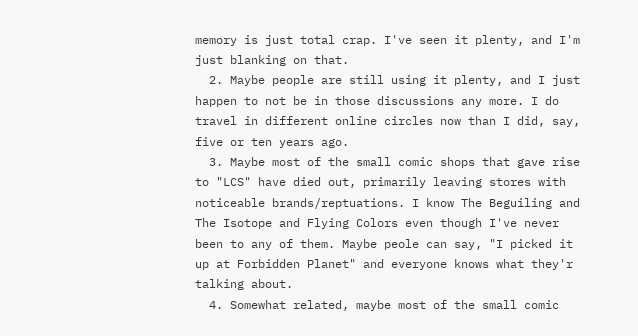memory is just total crap. I've seen it plenty, and I'm just blanking on that.
  2. Maybe people are still using it plenty, and I just happen to not be in those discussions any more. I do travel in different online circles now than I did, say, five or ten years ago.
  3. Maybe most of the small comic shops that gave rise to "LCS" have died out, primarily leaving stores with noticeable brands/reptuations. I know The Beguiling and The Isotope and Flying Colors even though I've never been to any of them. Maybe peole can say, "I picked it up at Forbidden Planet" and everyone knows what they'r talking about.
  4. Somewhat related, maybe most of the small comic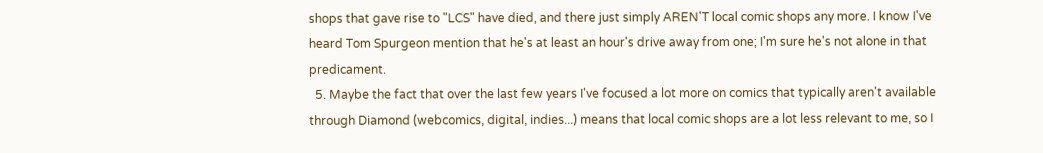shops that gave rise to "LCS" have died, and there just simply AREN'T local comic shops any more. I know I've heard Tom Spurgeon mention that he's at least an hour's drive away from one; I'm sure he's not alone in that predicament.
  5. Maybe the fact that over the last few years I've focused a lot more on comics that typically aren't available through Diamond (webcomics, digital, indies...) means that local comic shops are a lot less relevant to me, so I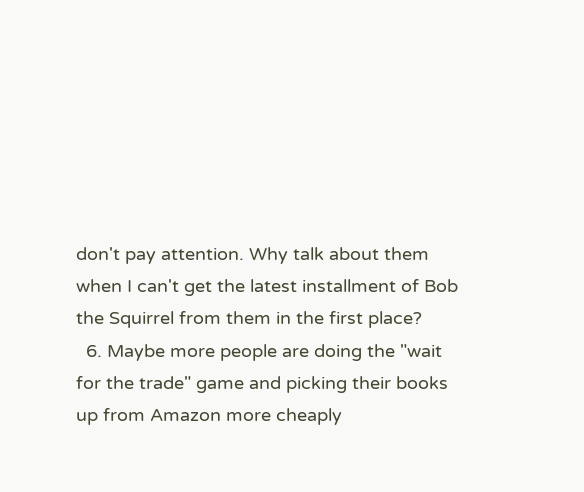don't pay attention. Why talk about them when I can't get the latest installment of Bob the Squirrel from them in the first place?
  6. Maybe more people are doing the "wait for the trade" game and picking their books up from Amazon more cheaply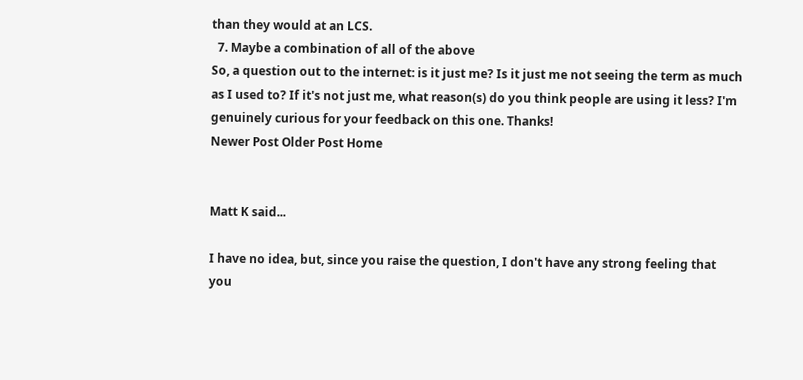than they would at an LCS.
  7. Maybe a combination of all of the above
So, a question out to the internet: is it just me? Is it just me not seeing the term as much as I used to? If it's not just me, what reason(s) do you think people are using it less? I'm genuinely curious for your feedback on this one. Thanks!
Newer Post Older Post Home


Matt K said...

I have no idea, but, since you raise the question, I don't have any strong feeling that you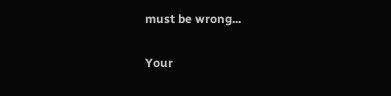must be wrong...

Your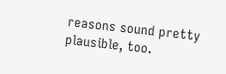reasons sound pretty plausible, too.